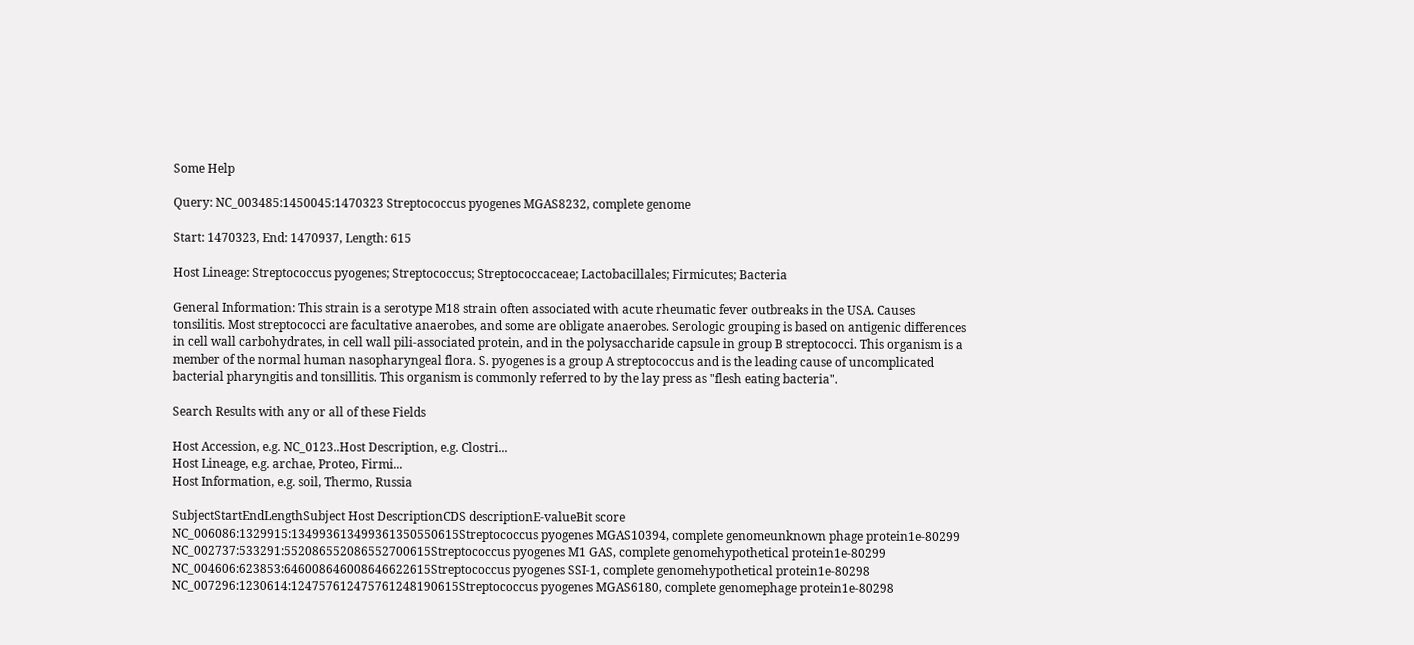Some Help

Query: NC_003485:1450045:1470323 Streptococcus pyogenes MGAS8232, complete genome

Start: 1470323, End: 1470937, Length: 615

Host Lineage: Streptococcus pyogenes; Streptococcus; Streptococcaceae; Lactobacillales; Firmicutes; Bacteria

General Information: This strain is a serotype M18 strain often associated with acute rheumatic fever outbreaks in the USA. Causes tonsilitis. Most streptococci are facultative anaerobes, and some are obligate anaerobes. Serologic grouping is based on antigenic differences in cell wall carbohydrates, in cell wall pili-associated protein, and in the polysaccharide capsule in group B streptococci. This organism is a member of the normal human nasopharyngeal flora. S. pyogenes is a group A streptococcus and is the leading cause of uncomplicated bacterial pharyngitis and tonsillitis. This organism is commonly referred to by the lay press as "flesh eating bacteria".

Search Results with any or all of these Fields

Host Accession, e.g. NC_0123..Host Description, e.g. Clostri...
Host Lineage, e.g. archae, Proteo, Firmi...
Host Information, e.g. soil, Thermo, Russia

SubjectStartEndLengthSubject Host DescriptionCDS descriptionE-valueBit score
NC_006086:1329915:134993613499361350550615Streptococcus pyogenes MGAS10394, complete genomeunknown phage protein1e-80299
NC_002737:533291:552086552086552700615Streptococcus pyogenes M1 GAS, complete genomehypothetical protein1e-80299
NC_004606:623853:646008646008646622615Streptococcus pyogenes SSI-1, complete genomehypothetical protein1e-80298
NC_007296:1230614:124757612475761248190615Streptococcus pyogenes MGAS6180, complete genomephage protein1e-80298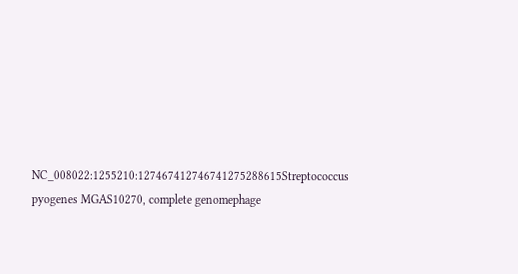NC_008022:1255210:127467412746741275288615Streptococcus pyogenes MGAS10270, complete genomephage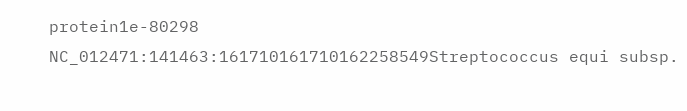protein1e-80298
NC_012471:141463:161710161710162258549Streptococcus equi subsp.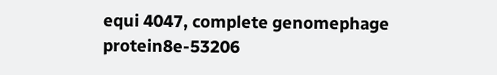equi 4047, complete genomephage protein8e-53206